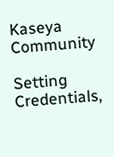Kaseya Community

Setting Credentials,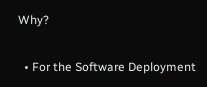Why?

  • For the Software Deployment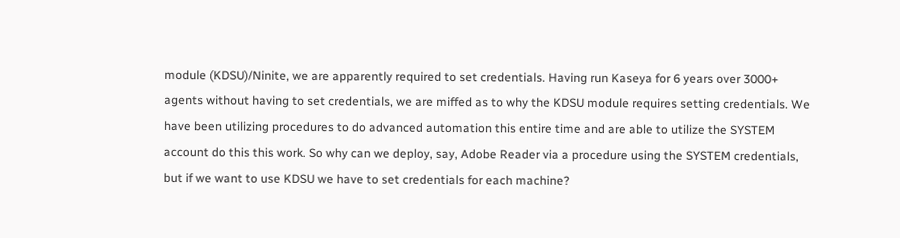module (KDSU)/Ninite, we are apparently required to set credentials. Having run Kaseya for 6 years over 3000+ agents without having to set credentials, we are miffed as to why the KDSU module requires setting credentials. We have been utilizing procedures to do advanced automation this entire time and are able to utilize the SYSTEM account do this this work. So why can we deploy, say, Adobe Reader via a procedure using the SYSTEM credentials, but if we want to use KDSU we have to set credentials for each machine?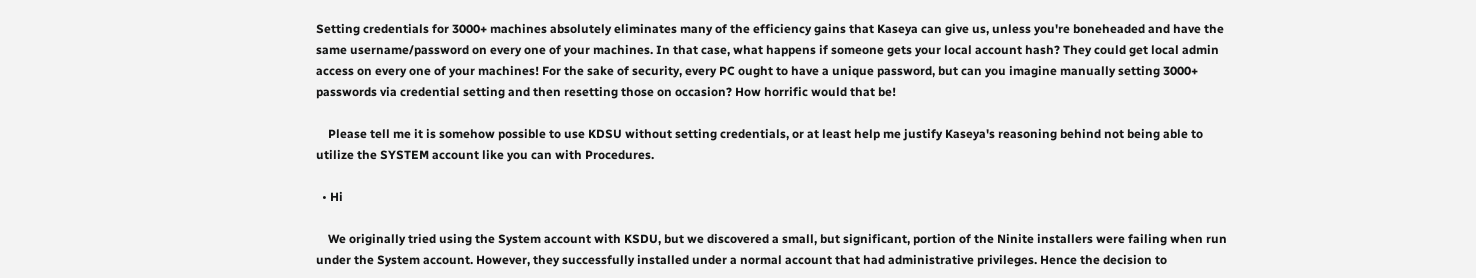Setting credentials for 3000+ machines absolutely eliminates many of the efficiency gains that Kaseya can give us, unless you're boneheaded and have the same username/password on every one of your machines. In that case, what happens if someone gets your local account hash? They could get local admin access on every one of your machines! For the sake of security, every PC ought to have a unique password, but can you imagine manually setting 3000+ passwords via credential setting and then resetting those on occasion? How horrific would that be!

    Please tell me it is somehow possible to use KDSU without setting credentials, or at least help me justify Kaseya's reasoning behind not being able to utilize the SYSTEM account like you can with Procedures.

  • Hi

    We originally tried using the System account with KSDU, but we discovered a small, but significant, portion of the Ninite installers were failing when run under the System account. However, they successfully installed under a normal account that had administrative privileges. Hence the decision to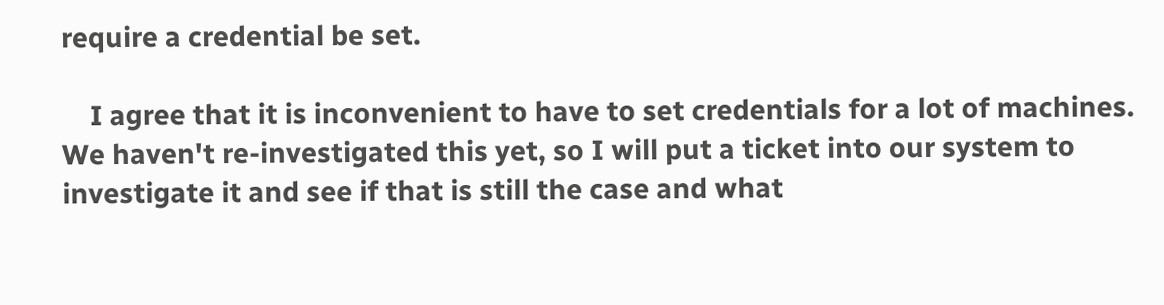require a credential be set.

    I agree that it is inconvenient to have to set credentials for a lot of machines. We haven't re-investigated this yet, so I will put a ticket into our system to investigate it and see if that is still the case and what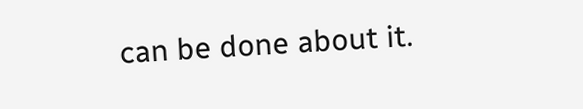can be done about it.